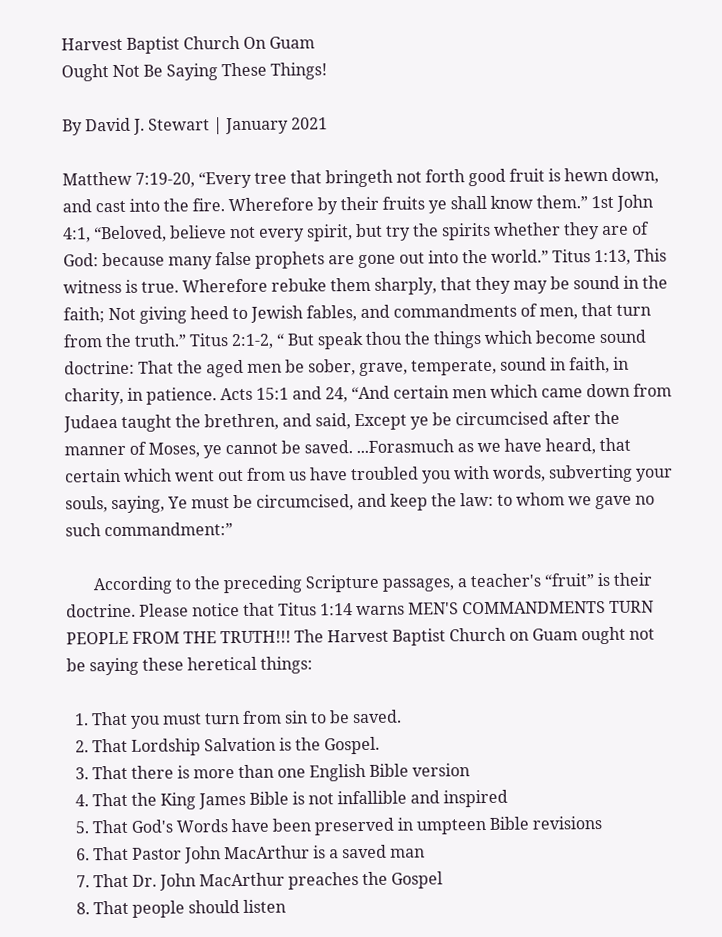Harvest Baptist Church On Guam
Ought Not Be Saying These Things!

By David J. Stewart | January 2021

Matthew 7:19-20, “Every tree that bringeth not forth good fruit is hewn down, and cast into the fire. Wherefore by their fruits ye shall know them.” 1st John 4:1, “Beloved, believe not every spirit, but try the spirits whether they are of God: because many false prophets are gone out into the world.” Titus 1:13, This witness is true. Wherefore rebuke them sharply, that they may be sound in the faith; Not giving heed to Jewish fables, and commandments of men, that turn from the truth.” Titus 2:1-2, “ But speak thou the things which become sound doctrine: That the aged men be sober, grave, temperate, sound in faith, in charity, in patience. Acts 15:1 and 24, “And certain men which came down from Judaea taught the brethren, and said, Except ye be circumcised after the manner of Moses, ye cannot be saved. ...Forasmuch as we have heard, that certain which went out from us have troubled you with words, subverting your souls, saying, Ye must be circumcised, and keep the law: to whom we gave no such commandment:”

       According to the preceding Scripture passages, a teacher's “fruit” is their doctrine. Please notice that Titus 1:14 warns MEN'S COMMANDMENTS TURN PEOPLE FROM THE TRUTH!!! The Harvest Baptist Church on Guam ought not be saying these heretical things:

  1. That you must turn from sin to be saved.
  2. That Lordship Salvation is the Gospel.
  3. That there is more than one English Bible version
  4. That the King James Bible is not infallible and inspired
  5. That God's Words have been preserved in umpteen Bible revisions
  6. That Pastor John MacArthur is a saved man
  7. That Dr. John MacArthur preaches the Gospel
  8. That people should listen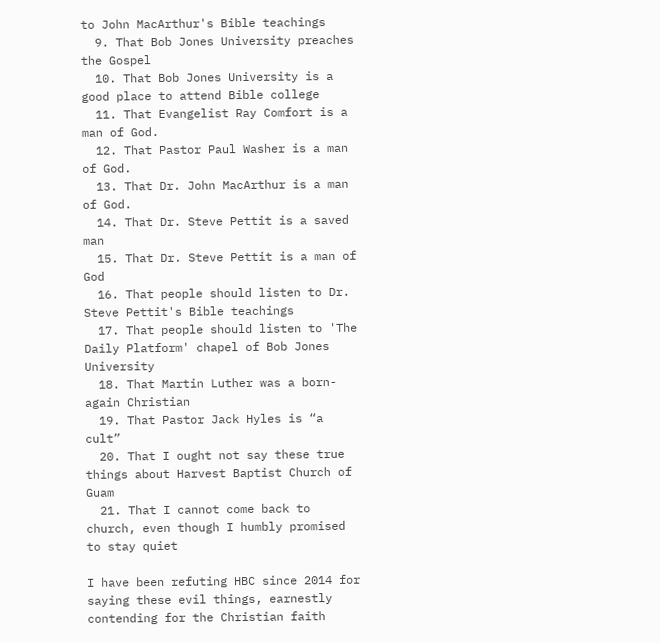to John MacArthur's Bible teachings
  9. That Bob Jones University preaches the Gospel
  10. That Bob Jones University is a good place to attend Bible college
  11. That Evangelist Ray Comfort is a man of God.
  12. That Pastor Paul Washer is a man of God.
  13. That Dr. John MacArthur is a man of God.
  14. That Dr. Steve Pettit is a saved man
  15. That Dr. Steve Pettit is a man of God
  16. That people should listen to Dr. Steve Pettit's Bible teachings
  17. That people should listen to 'The Daily Platform' chapel of Bob Jones University
  18. That Martin Luther was a born-again Christian
  19. That Pastor Jack Hyles is “a cult”
  20. That I ought not say these true things about Harvest Baptist Church of Guam
  21. That I cannot come back to church, even though I humbly promised to stay quiet

I have been refuting HBC since 2014 for saying these evil things, earnestly contending for the Christian faith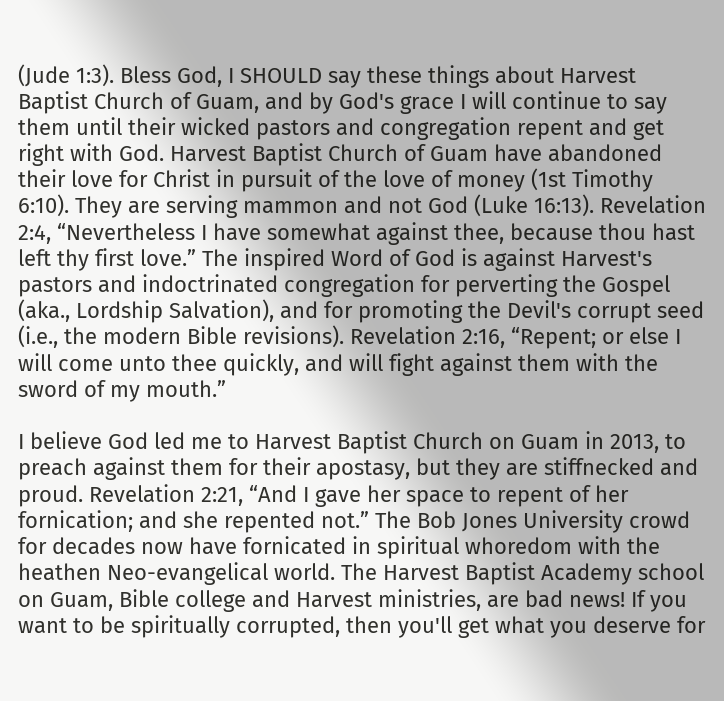(Jude 1:3). Bless God, I SHOULD say these things about Harvest Baptist Church of Guam, and by God's grace I will continue to say them until their wicked pastors and congregation repent and get right with God. Harvest Baptist Church of Guam have abandoned their love for Christ in pursuit of the love of money (1st Timothy 6:10). They are serving mammon and not God (Luke 16:13). Revelation 2:4, “Nevertheless I have somewhat against thee, because thou hast left thy first love.” The inspired Word of God is against Harvest's pastors and indoctrinated congregation for perverting the Gospel (aka., Lordship Salvation), and for promoting the Devil's corrupt seed (i.e., the modern Bible revisions). Revelation 2:16, “Repent; or else I will come unto thee quickly, and will fight against them with the sword of my mouth.”

I believe God led me to Harvest Baptist Church on Guam in 2013, to preach against them for their apostasy, but they are stiffnecked and proud. Revelation 2:21, “And I gave her space to repent of her fornication; and she repented not.” The Bob Jones University crowd for decades now have fornicated in spiritual whoredom with the heathen Neo-evangelical world. The Harvest Baptist Academy school on Guam, Bible college and Harvest ministries, are bad news! If you want to be spiritually corrupted, then you'll get what you deserve for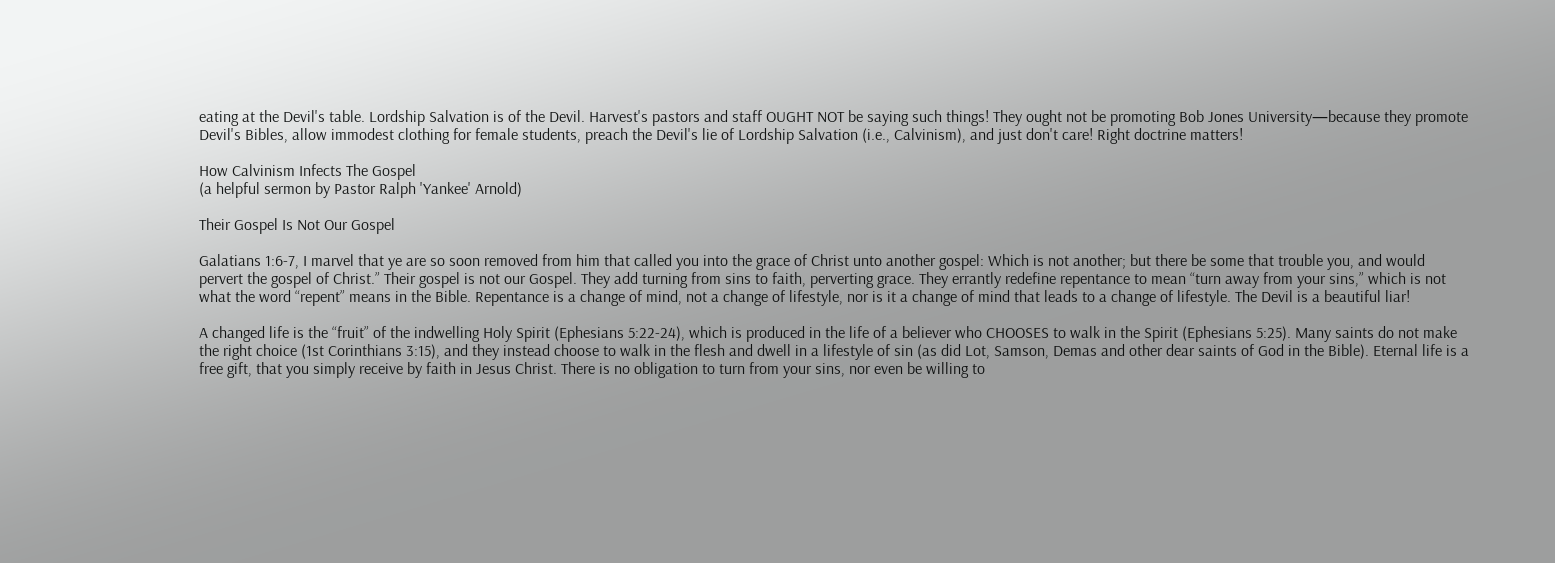eating at the Devil's table. Lordship Salvation is of the Devil. Harvest's pastors and staff OUGHT NOT be saying such things! They ought not be promoting Bob Jones University—because they promote Devil's Bibles, allow immodest clothing for female students, preach the Devil's lie of Lordship Salvation (i.e., Calvinism), and just don't care! Right doctrine matters!

How Calvinism Infects The Gospel
(a helpful sermon by Pastor Ralph 'Yankee' Arnold)

Their Gospel Is Not Our Gospel

Galatians 1:6-7, I marvel that ye are so soon removed from him that called you into the grace of Christ unto another gospel: Which is not another; but there be some that trouble you, and would pervert the gospel of Christ.” Their gospel is not our Gospel. They add turning from sins to faith, perverting grace. They errantly redefine repentance to mean “turn away from your sins,” which is not what the word “repent” means in the Bible. Repentance is a change of mind, not a change of lifestyle, nor is it a change of mind that leads to a change of lifestyle. The Devil is a beautiful liar!

A changed life is the “fruit” of the indwelling Holy Spirit (Ephesians 5:22-24), which is produced in the life of a believer who CHOOSES to walk in the Spirit (Ephesians 5:25). Many saints do not make the right choice (1st Corinthians 3:15), and they instead choose to walk in the flesh and dwell in a lifestyle of sin (as did Lot, Samson, Demas and other dear saints of God in the Bible). Eternal life is a free gift, that you simply receive by faith in Jesus Christ. There is no obligation to turn from your sins, nor even be willing to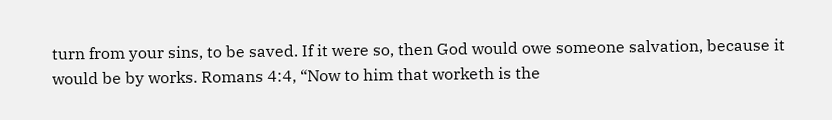turn from your sins, to be saved. If it were so, then God would owe someone salvation, because it would be by works. Romans 4:4, “Now to him that worketh is the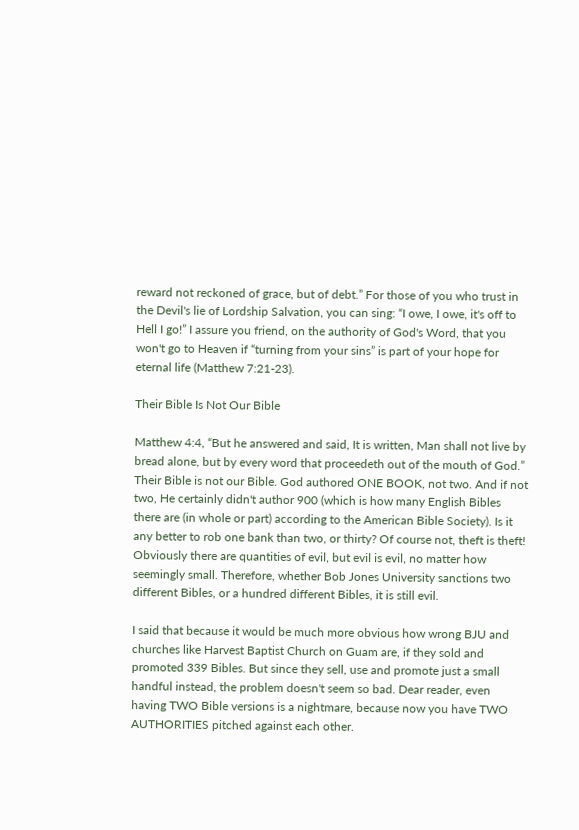reward not reckoned of grace, but of debt.” For those of you who trust in the Devil's lie of Lordship Salvation, you can sing: “I owe, I owe, it's off to Hell I go!” I assure you friend, on the authority of God's Word, that you won't go to Heaven if “turning from your sins” is part of your hope for eternal life (Matthew 7:21-23).

Their Bible Is Not Our Bible

Matthew 4:4, “But he answered and said, It is written, Man shall not live by bread alone, but by every word that proceedeth out of the mouth of God.” Their Bible is not our Bible. God authored ONE BOOK, not two. And if not two, He certainly didn't author 900 (which is how many English Bibles there are (in whole or part) according to the American Bible Society). Is it any better to rob one bank than two, or thirty? Of course not, theft is theft! Obviously there are quantities of evil, but evil is evil, no matter how seemingly small. Therefore, whether Bob Jones University sanctions two different Bibles, or a hundred different Bibles, it is still evil.

I said that because it would be much more obvious how wrong BJU and churches like Harvest Baptist Church on Guam are, if they sold and promoted 339 Bibles. But since they sell, use and promote just a small handful instead, the problem doesn't seem so bad. Dear reader, even having TWO Bible versions is a nightmare, because now you have TWO AUTHORITIES pitched against each other.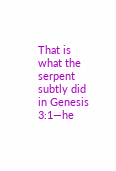That is what the serpent subtly did in Genesis 3:1—he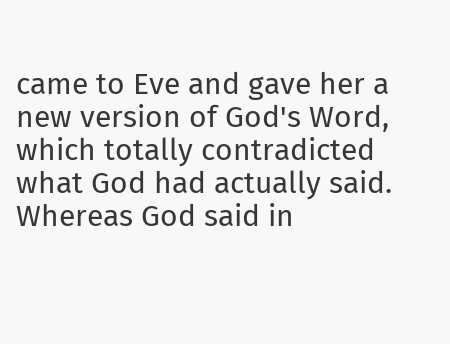came to Eve and gave her a new version of God's Word, which totally contradicted what God had actually said. Whereas God said in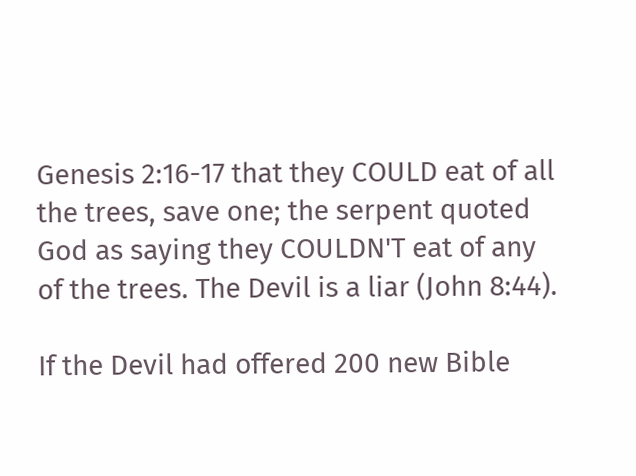Genesis 2:16-17 that they COULD eat of all the trees, save one; the serpent quoted God as saying they COULDN'T eat of any of the trees. The Devil is a liar (John 8:44).

If the Devil had offered 200 new Bible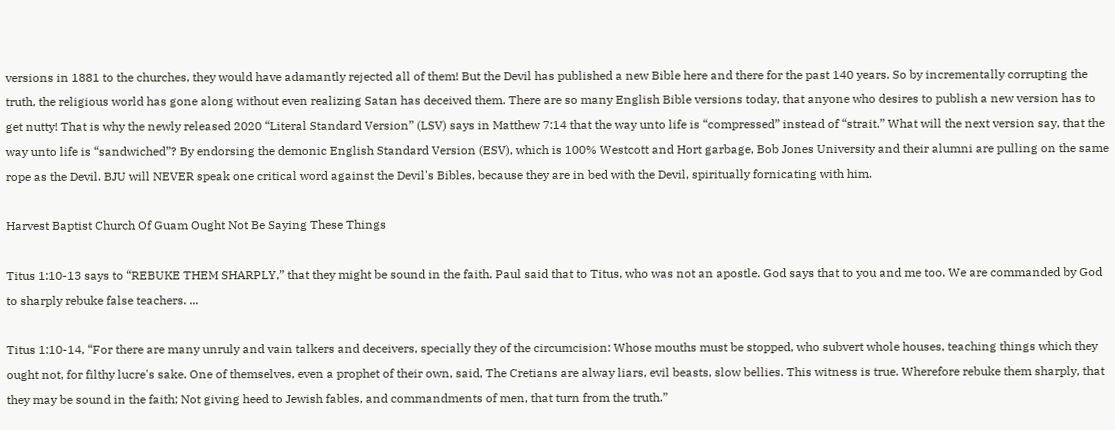versions in 1881 to the churches, they would have adamantly rejected all of them! But the Devil has published a new Bible here and there for the past 140 years. So by incrementally corrupting the truth, the religious world has gone along without even realizing Satan has deceived them. There are so many English Bible versions today, that anyone who desires to publish a new version has to get nutty! That is why the newly released 2020 “Literal Standard Version” (LSV) says in Matthew 7:14 that the way unto life is “compressed” instead of “strait.” What will the next version say, that the way unto life is “sandwiched”? By endorsing the demonic English Standard Version (ESV), which is 100% Westcott and Hort garbage, Bob Jones University and their alumni are pulling on the same rope as the Devil. BJU will NEVER speak one critical word against the Devil's Bibles, because they are in bed with the Devil, spiritually fornicating with him.

Harvest Baptist Church Of Guam Ought Not Be Saying These Things

Titus 1:10-13 says to “REBUKE THEM SHARPLY,” that they might be sound in the faith. Paul said that to Titus, who was not an apostle. God says that to you and me too. We are commanded by God to sharply rebuke false teachers. ...

Titus 1:10-14, “For there are many unruly and vain talkers and deceivers, specially they of the circumcision: Whose mouths must be stopped, who subvert whole houses, teaching things which they ought not, for filthy lucre's sake. One of themselves, even a prophet of their own, said, The Cretians are alway liars, evil beasts, slow bellies. This witness is true. Wherefore rebuke them sharply, that they may be sound in the faith; Not giving heed to Jewish fables, and commandments of men, that turn from the truth.”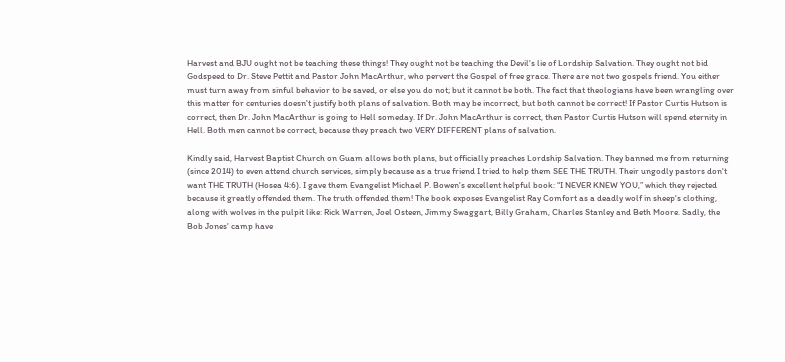Harvest and BJU ought not be teaching these things! They ought not be teaching the Devil's lie of Lordship Salvation. They ought not bid Godspeed to Dr. Steve Pettit and Pastor John MacArthur, who pervert the Gospel of free grace. There are not two gospels friend. You either must turn away from sinful behavior to be saved, or else you do not; but it cannot be both. The fact that theologians have been wrangling over this matter for centuries doesn't justify both plans of salvation. Both may be incorrect, but both cannot be correct! If Pastor Curtis Hutson is correct, then Dr. John MacArthur is going to Hell someday. If Dr. John MacArthur is correct, then Pastor Curtis Hutson will spend eternity in Hell. Both men cannot be correct, because they preach two VERY DIFFERENT plans of salvation.

Kindly said, Harvest Baptist Church on Guam allows both plans, but officially preaches Lordship Salvation. They banned me from returning (since 2014) to even attend church services, simply because as a true friend I tried to help them SEE THE TRUTH. Their ungodly pastors don't want THE TRUTH (Hosea 4:6). I gave them Evangelist Michael P. Bowen's excellent helpful book: “I NEVER KNEW YOU,” which they rejected because it greatly offended them. The truth offended them! The book exposes Evangelist Ray Comfort as a deadly wolf in sheep's clothing, along with wolves in the pulpit like: Rick Warren, Joel Osteen, Jimmy Swaggart, Billy Graham, Charles Stanley and Beth Moore. Sadly, the Bob Jones' camp have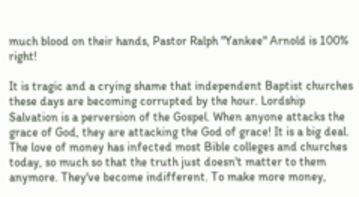much blood on their hands, Pastor Ralph "Yankee" Arnold is 100% right!

It is tragic and a crying shame that independent Baptist churches these days are becoming corrupted by the hour. Lordship Salvation is a perversion of the Gospel. When anyone attacks the grace of God, they are attacking the God of grace! It is a big deal. The love of money has infected most Bible colleges and churches today, so much so that the truth just doesn't matter to them anymore. They've become indifferent. To make more money,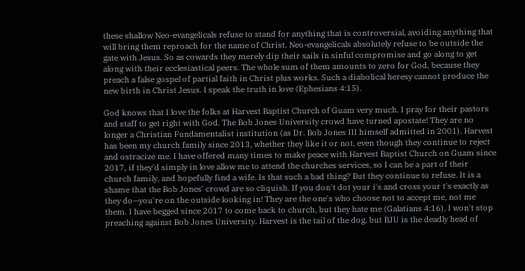these shallow Neo-evangelicals refuse to stand for anything that is controversial, avoiding anything that will bring them reproach for the name of Christ. Neo-evangelicals absolutely refuse to be outside the gate with Jesus. So as cowards they merely dip their sails in sinful compromise and go along to get along with their ecclesiastical peers. The whole sum of them amounts to zero for God, because they preach a false gospel of partial faith in Christ plus works. Such a diabolical heresy cannot produce the new birth in Christ Jesus. I speak the truth in love (Ephesians 4:15).

God knows that I love the folks at Harvest Baptist Church of Guam very much. I pray for their pastors and staff to get right with God. The Bob Jones University crowd have turned apostate! They are no longer a Christian Fundamentalist institution (as Dr. Bob Jones III himself admitted in 2001). Harvest has been my church family since 2013, whether they like it or not, even though they continue to reject and ostracize me. I have offered many times to make peace with Harvest Baptist Church on Guam since 2017, if they'd simply in love allow me to attend the churches services, so I can be a part of their church family, and hopefully find a wife. Is that such a bad thing? But they continue to refuse. It is a shame that the Bob Jones' crowd are so cliquish. If you don't dot your i's and cross your t's exactly as they do—you're on the outside looking in! They are the one's who choose not to accept me, not me them. I have begged since 2017 to come back to church, but they hate me (Galatians 4:16). I won't stop preaching against Bob Jones University. Harvest is the tail of the dog, but BJU is the deadly head of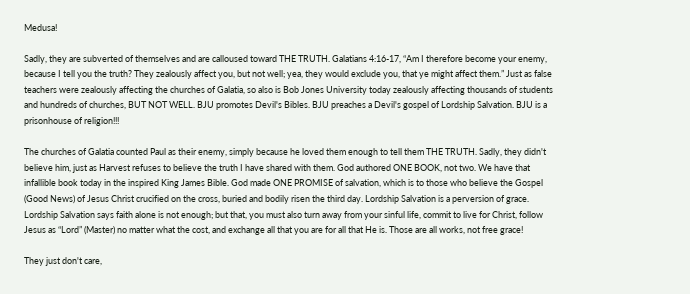Medusa!

Sadly, they are subverted of themselves and are calloused toward THE TRUTH. Galatians 4:16-17, “Am I therefore become your enemy, because I tell you the truth? They zealously affect you, but not well; yea, they would exclude you, that ye might affect them.” Just as false teachers were zealously affecting the churches of Galatia, so also is Bob Jones University today zealously affecting thousands of students and hundreds of churches, BUT NOT WELL. BJU promotes Devil's Bibles. BJU preaches a Devil's gospel of Lordship Salvation. BJU is a prisonhouse of religion!!!

The churches of Galatia counted Paul as their enemy, simply because he loved them enough to tell them THE TRUTH. Sadly, they didn't believe him, just as Harvest refuses to believe the truth I have shared with them. God authored ONE BOOK, not two. We have that infallible book today in the inspired King James Bible. God made ONE PROMISE of salvation, which is to those who believe the Gospel (Good News) of Jesus Christ crucified on the cross, buried and bodily risen the third day. Lordship Salvation is a perversion of grace. Lordship Salvation says faith alone is not enough; but that, you must also turn away from your sinful life, commit to live for Christ, follow Jesus as “Lord” (Master) no matter what the cost, and exchange all that you are for all that He is. Those are all works, not free grace!

They just don't care,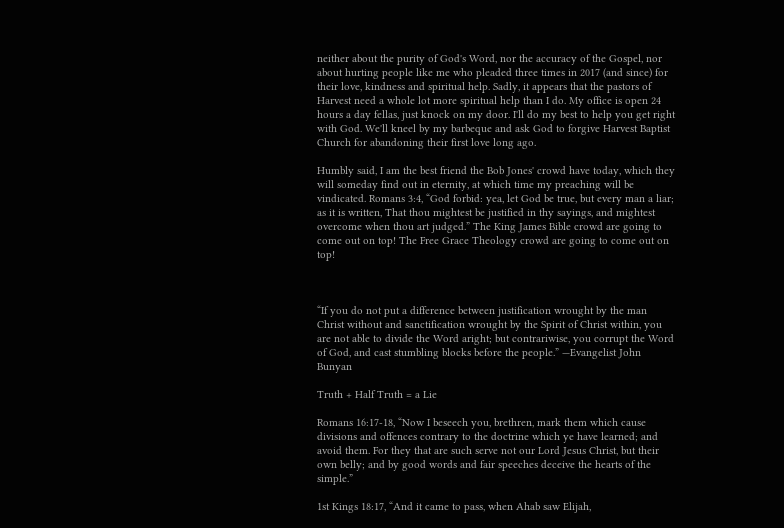neither about the purity of God's Word, nor the accuracy of the Gospel, nor about hurting people like me who pleaded three times in 2017 (and since) for their love, kindness and spiritual help. Sadly, it appears that the pastors of Harvest need a whole lot more spiritual help than I do. My office is open 24 hours a day fellas, just knock on my door. I'll do my best to help you get right with God. We'll kneel by my barbeque and ask God to forgive Harvest Baptist Church for abandoning their first love long ago.

Humbly said, I am the best friend the Bob Jones' crowd have today, which they will someday find out in eternity, at which time my preaching will be vindicated. Romans 3:4, “God forbid: yea, let God be true, but every man a liar; as it is written, That thou mightest be justified in thy sayings, and mightest overcome when thou art judged.” The King James Bible crowd are going to come out on top! The Free Grace Theology crowd are going to come out on top!



“If you do not put a difference between justification wrought by the man Christ without and sanctification wrought by the Spirit of Christ within, you are not able to divide the Word aright; but contrariwise, you corrupt the Word of God, and cast stumbling blocks before the people.” —Evangelist John Bunyan

Truth + Half Truth = a Lie

Romans 16:17-18, “Now I beseech you, brethren, mark them which cause divisions and offences contrary to the doctrine which ye have learned; and avoid them. For they that are such serve not our Lord Jesus Christ, but their own belly; and by good words and fair speeches deceive the hearts of the simple.”

1st Kings 18:17, “And it came to pass, when Ahab saw Elijah,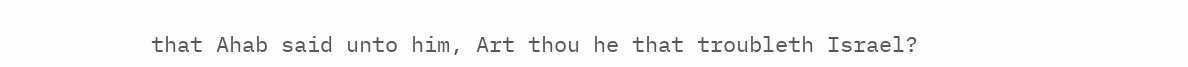that Ahab said unto him, Art thou he that troubleth Israel?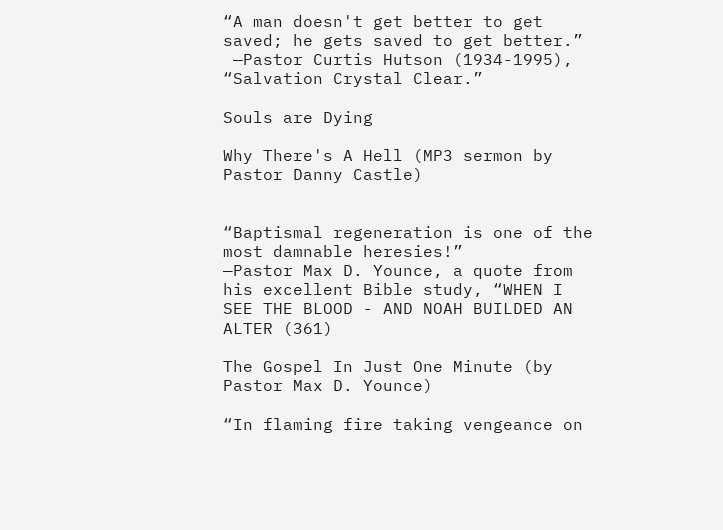“A man doesn't get better to get saved; he gets saved to get better.”
 —Pastor Curtis Hutson (1934-1995), “Salvation Crystal Clear.”

Souls are Dying

Why There's A Hell (MP3 sermon by Pastor Danny Castle)


“Baptismal regeneration is one of the most damnable heresies!”
—Pastor Max D. Younce, a quote from his excellent Bible study, “WHEN I SEE THE BLOOD - AND NOAH BUILDED AN ALTER (361)

The Gospel In Just One Minute (by Pastor Max D. Younce)

“In flaming fire taking vengeance on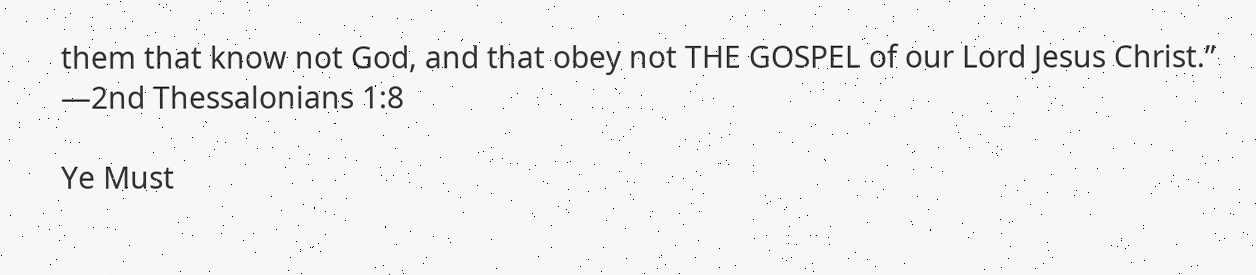them that know not God, and that obey not THE GOSPEL of our Lord Jesus Christ.” —2nd Thessalonians 1:8

Ye Must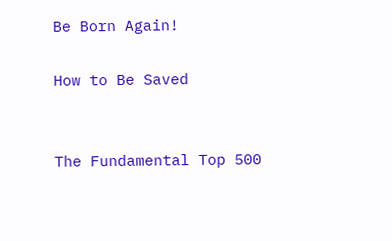Be Born Again!

How to Be Saved


The Fundamental Top 500